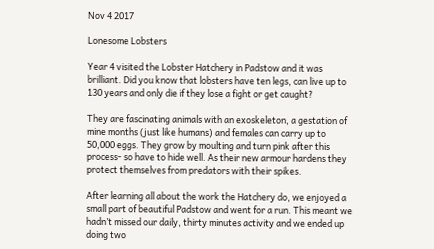Nov 4 2017

Lonesome Lobsters

Year 4 visited the Lobster Hatchery in Padstow and it was brilliant. Did you know that lobsters have ten legs, can live up to 130 years and only die if they lose a fight or get caught?

They are fascinating animals with an exoskeleton, a gestation of mine months (just like humans) and females can carry up to 50,000 eggs. They grow by moulting and turn pink after this process- so have to hide well. As their new armour hardens they protect themselves from predators with their spikes.

After learning all about the work the Hatchery do, we enjoyed a small part of beautiful Padstow and went for a run. This meant we hadn’t missed our daily, thirty minutes activity and we ended up doing two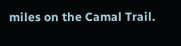miles on the Camal Trail.